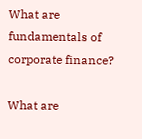What are fundamentals of corporate finance?

What are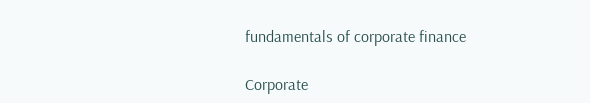fundamentals of corporate finance

Corporate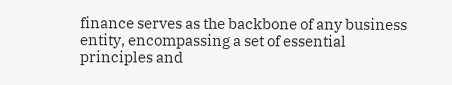finance serves as the backbone of any business entity, encompassing a set of essential principles and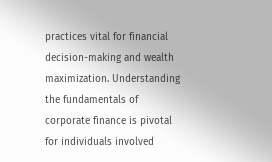practices vital for financial decision-making and wealth maximization. Understanding the fundamentals of corporate finance is pivotal for individuals involved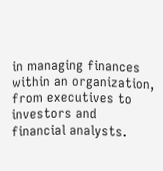in managing finances within an organization, from executives to investors and financial analysts.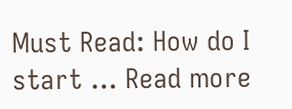Must Read: How do I start … Read more